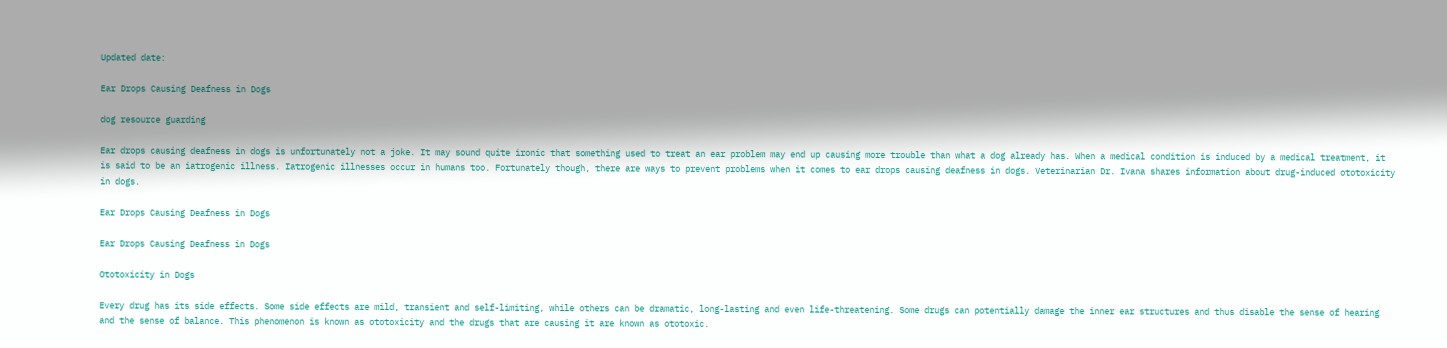Updated date:

Ear Drops Causing Deafness in Dogs

dog resource guarding

Ear drops causing deafness in dogs is unfortunately not a joke. It may sound quite ironic that something used to treat an ear problem may end up causing more trouble than what a dog already has. When a medical condition is induced by a medical treatment, it is said to be an iatrogenic illness. Iatrogenic illnesses occur in humans too. Fortunately though, there are ways to prevent problems when it comes to ear drops causing deafness in dogs. Veterinarian Dr. Ivana shares information about drug-induced ototoxicity in dogs.

Ear Drops Causing Deafness in Dogs

Ear Drops Causing Deafness in Dogs

Ototoxicity in Dogs

Every drug has its side effects. Some side effects are mild, transient and self-limiting, while others can be dramatic, long-lasting and even life-threatening. Some drugs can potentially damage the inner ear structures and thus disable the sense of hearing and the sense of balance. This phenomenon is known as ototoxicity and the drugs that are causing it are known as ototoxic.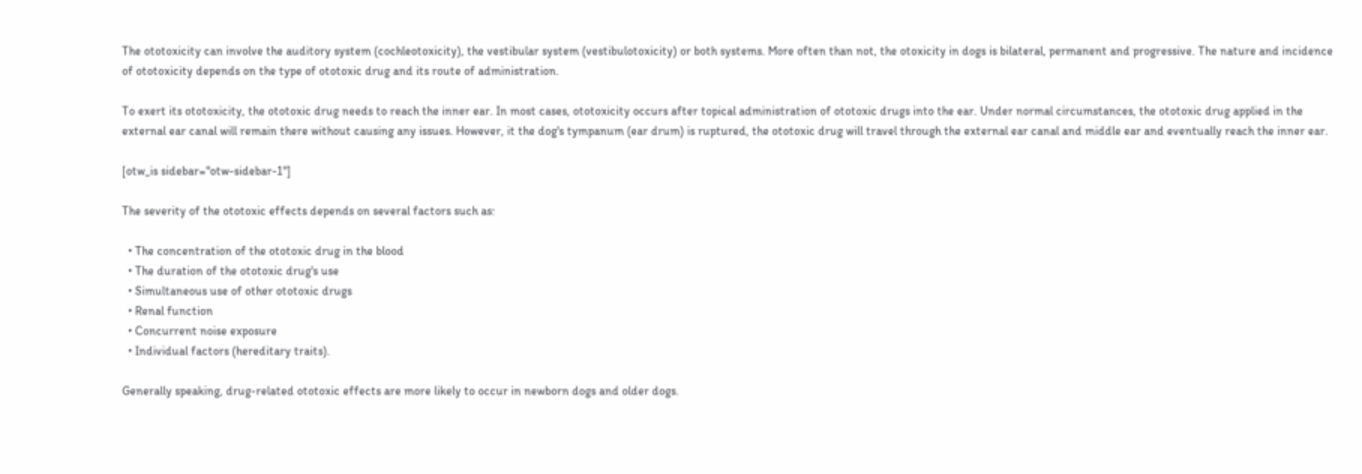The ototoxicity can involve the auditory system (cochleotoxicity), the vestibular system (vestibulotoxicity) or both systems. More often than not, the otoxicity in dogs is bilateral, permanent and progressive. The nature and incidence of ototoxicity depends on the type of ototoxic drug and its route of administration.

To exert its ototoxicity, the ototoxic drug needs to reach the inner ear. In most cases, ototoxicity occurs after topical administration of ototoxic drugs into the ear. Under normal circumstances, the ototoxic drug applied in the external ear canal will remain there without causing any issues. However, it the dog's tympanum (ear drum) is ruptured, the ototoxic drug will travel through the external ear canal and middle ear and eventually reach the inner ear.

[otw_is sidebar="otw-sidebar-1"]

The severity of the ototoxic effects depends on several factors such as:

  • The concentration of the ototoxic drug in the blood
  • The duration of the ototoxic drug's use
  • Simultaneous use of other ototoxic drugs
  • Renal function
  • Concurrent noise exposure
  • Individual factors (hereditary traits).

Generally speaking, drug-related ototoxic effects are more likely to occur in newborn dogs and older dogs.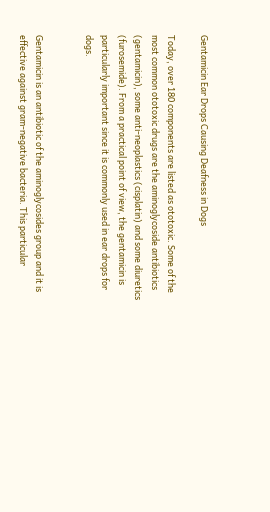Gentamicin Ear Drops Causing Deafness in Dogs

Today, over 180 components are listed as ototoxic. Some of the most common ototoxic drugs are the aminoglycoside antibiotics (gentamicin), some anti-neoplastics (cisplatin) and some diuretics (furosemide). From a practical point of view, the gentamicin is particularly important since it is commonly used in ear drops for dogs.


Gentamicin is an antibiotic of the aminoglycosides group and it is effective against gram-negative bacteria. This particular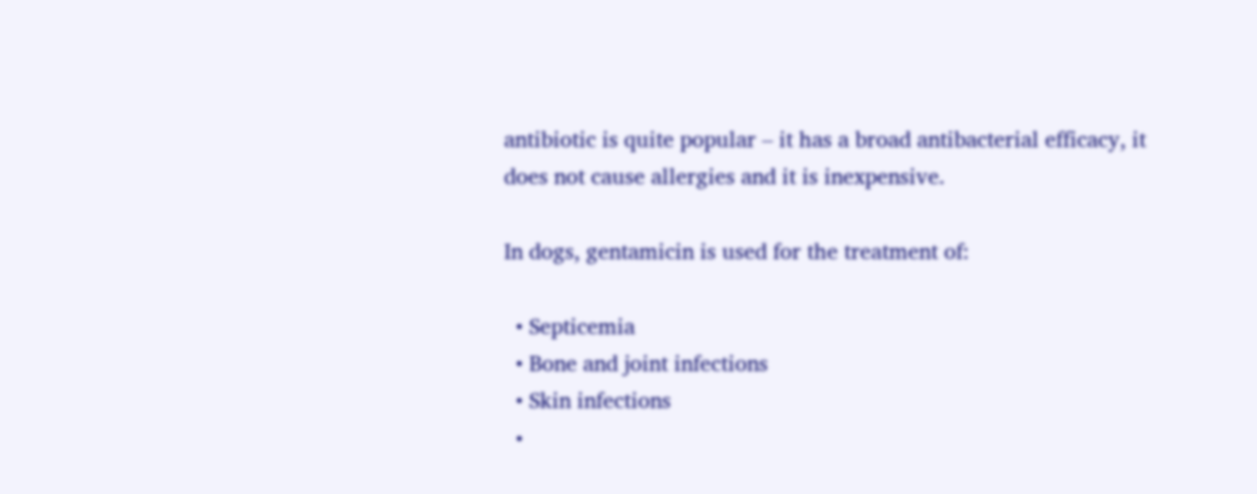antibiotic is quite popular – it has a broad antibacterial efficacy, it does not cause allergies and it is inexpensive.

In dogs, gentamicin is used for the treatment of:

  • Septicemia
  • Bone and joint infections
  • Skin infections
  •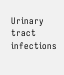Urinary tract infections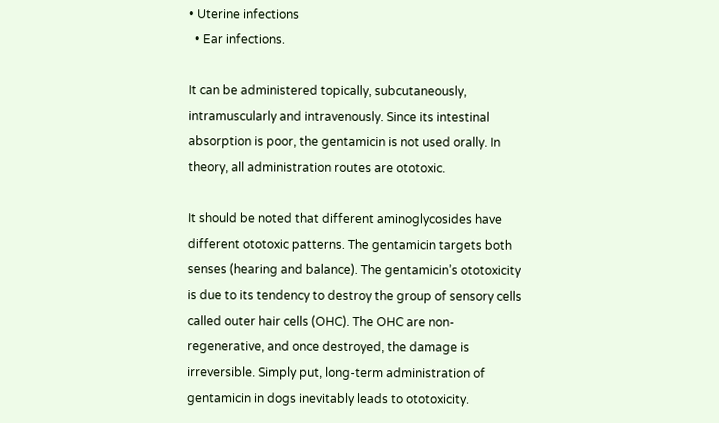• Uterine infections
  • Ear infections.

It can be administered topically, subcutaneously, intramuscularly and intravenously. Since its intestinal absorption is poor, the gentamicin is not used orally. In theory, all administration routes are ototoxic.

It should be noted that different aminoglycosides have different ototoxic patterns. The gentamicin targets both senses (hearing and balance). The gentamicin’s ototoxicity is due to its tendency to destroy the group of sensory cells called outer hair cells (OHC). The OHC are non-regenerative, and once destroyed, the damage is irreversible. Simply put, long-term administration of gentamicin in dogs inevitably leads to ototoxicity.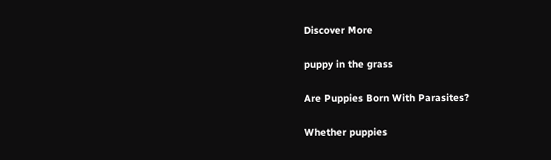Discover More

puppy in the grass

Are Puppies Born With Parasites?

Whether puppies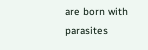are born with parasites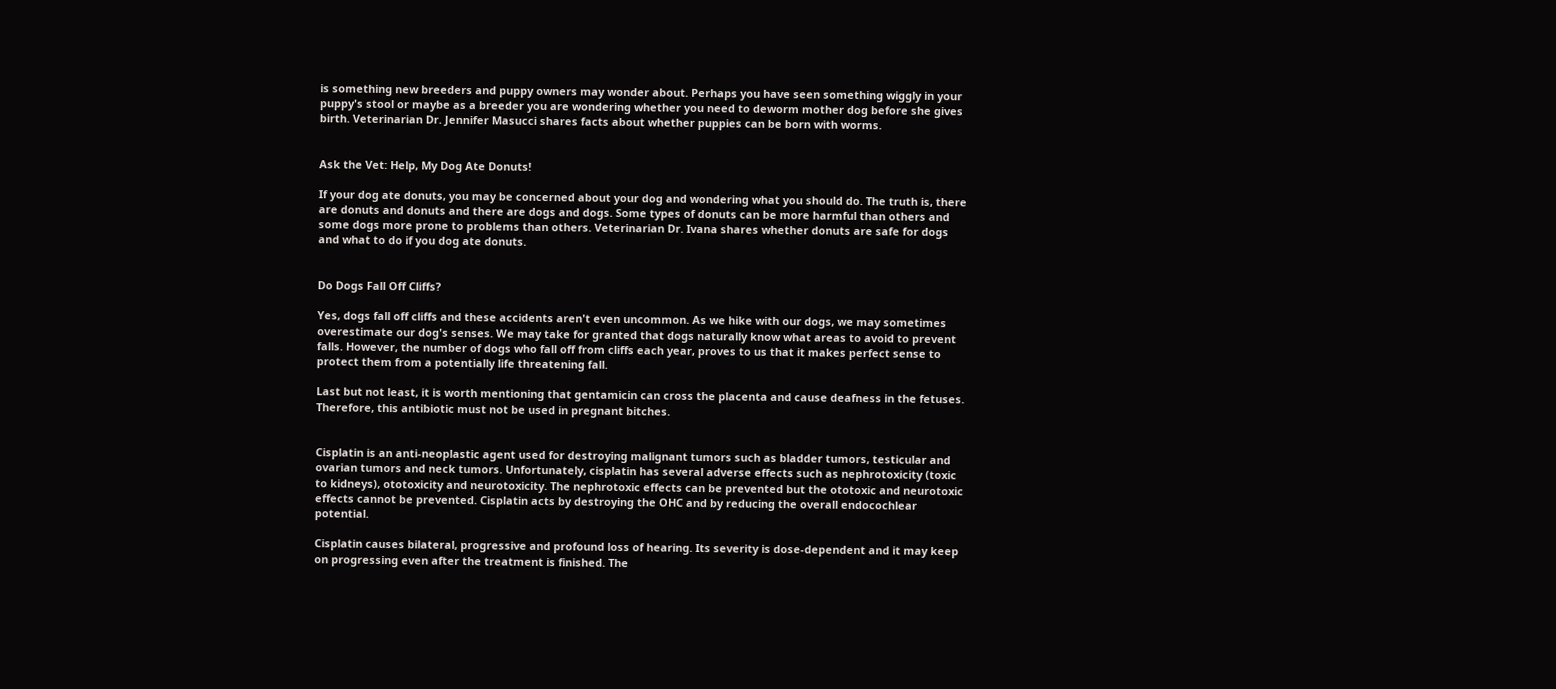is something new breeders and puppy owners may wonder about. Perhaps you have seen something wiggly in your puppy's stool or maybe as a breeder you are wondering whether you need to deworm mother dog before she gives birth. Veterinarian Dr. Jennifer Masucci shares facts about whether puppies can be born with worms.


Ask the Vet: Help, My Dog Ate Donuts!

If your dog ate donuts, you may be concerned about your dog and wondering what you should do. The truth is, there are donuts and donuts and there are dogs and dogs. Some types of donuts can be more harmful than others and some dogs more prone to problems than others. Veterinarian Dr. Ivana shares whether donuts are safe for dogs and what to do if you dog ate donuts.


Do Dogs Fall Off Cliffs?

Yes, dogs fall off cliffs and these accidents aren't even uncommon. As we hike with our dogs, we may sometimes overestimate our dog's senses. We may take for granted that dogs naturally know what areas to avoid to prevent falls. However, the number of dogs who fall off from cliffs each year, proves to us that it makes perfect sense to protect them from a potentially life threatening fall.

Last but not least, it is worth mentioning that gentamicin can cross the placenta and cause deafness in the fetuses. Therefore, this antibiotic must not be used in pregnant bitches.


Cisplatin is an anti-neoplastic agent used for destroying malignant tumors such as bladder tumors, testicular and ovarian tumors and neck tumors. Unfortunately, cisplatin has several adverse effects such as nephrotoxicity (toxic to kidneys), ototoxicity and neurotoxicity. The nephrotoxic effects can be prevented but the ototoxic and neurotoxic effects cannot be prevented. Cisplatin acts by destroying the OHC and by reducing the overall endocochlear potential.

Cisplatin causes bilateral, progressive and profound loss of hearing. Its severity is dose-dependent and it may keep on progressing even after the treatment is finished. The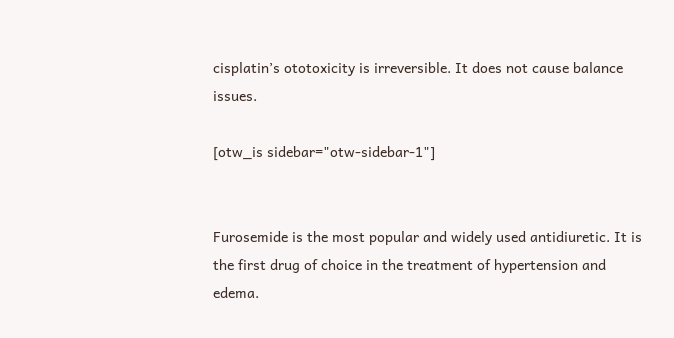cisplatin’s ototoxicity is irreversible. It does not cause balance issues.

[otw_is sidebar="otw-sidebar-1"]


Furosemide is the most popular and widely used antidiuretic. It is the first drug of choice in the treatment of hypertension and edema.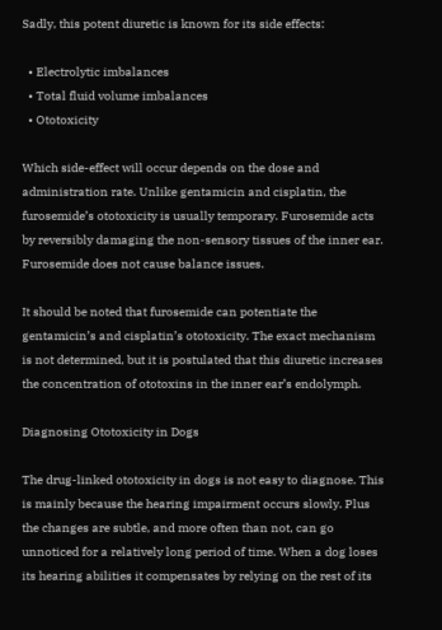Sadly, this potent diuretic is known for its side effects:

  • Electrolytic imbalances
  • Total fluid volume imbalances
  • Ototoxicity

Which side-effect will occur depends on the dose and administration rate. Unlike gentamicin and cisplatin, the furosemide’s ototoxicity is usually temporary. Furosemide acts by reversibly damaging the non-sensory tissues of the inner ear. Furosemide does not cause balance issues.

It should be noted that furosemide can potentiate the gentamicin’s and cisplatin’s ototoxicity. The exact mechanism is not determined, but it is postulated that this diuretic increases the concentration of ototoxins in the inner ear’s endolymph.

Diagnosing Ototoxicity in Dogs

The drug-linked ototoxicity in dogs is not easy to diagnose. This is mainly because the hearing impairment occurs slowly. Plus the changes are subtle, and more often than not, can go unnoticed for a relatively long period of time. When a dog loses its hearing abilities it compensates by relying on the rest of its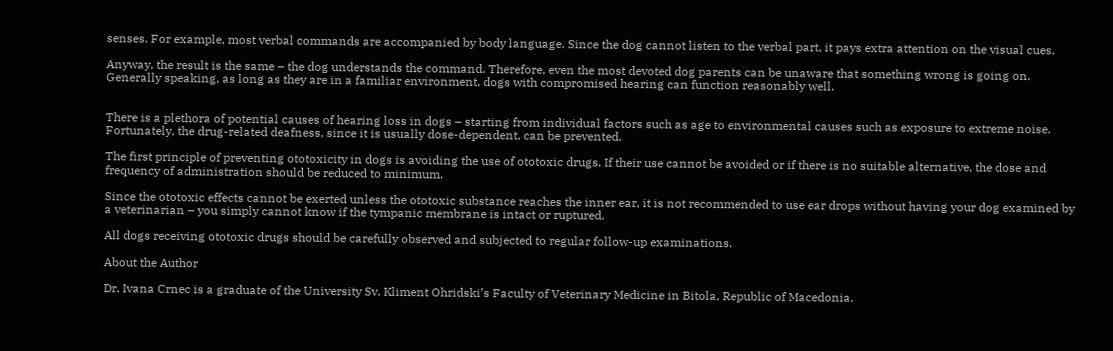senses. For example, most verbal commands are accompanied by body language. Since the dog cannot listen to the verbal part, it pays extra attention on the visual cues.

Anyway, the result is the same – the dog understands the command. Therefore, even the most devoted dog parents can be unaware that something wrong is going on. Generally speaking, as long as they are in a familiar environment, dogs with compromised hearing can function reasonably well.


There is a plethora of potential causes of hearing loss in dogs – starting from individual factors such as age to environmental causes such as exposure to extreme noise. Fortunately, the drug-related deafness, since it is usually dose-dependent, can be prevented.

The first principle of preventing ototoxicity in dogs is avoiding the use of ototoxic drugs. If their use cannot be avoided or if there is no suitable alternative, the dose and frequency of administration should be reduced to minimum.

Since the ototoxic effects cannot be exerted unless the ototoxic substance reaches the inner ear, it is not recommended to use ear drops without having your dog examined by a veterinarian – you simply cannot know if the tympanic membrane is intact or ruptured.

All dogs receiving ototoxic drugs should be carefully observed and subjected to regular follow-up examinations.

About the Author

Dr. Ivana Crnec is a graduate of the University Sv. Kliment Ohridski’s Faculty of Veterinary Medicine in Bitola, Republic of Macedonia.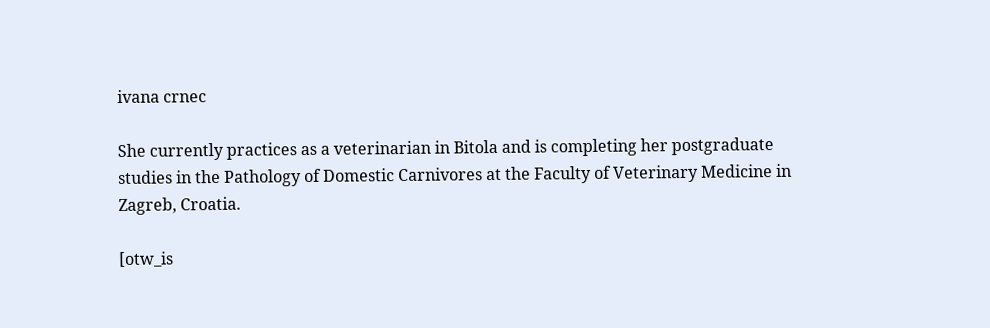ivana crnec

She currently practices as a veterinarian in Bitola and is completing her postgraduate studies in the Pathology of Domestic Carnivores at the Faculty of Veterinary Medicine in Zagreb, Croatia.

[otw_is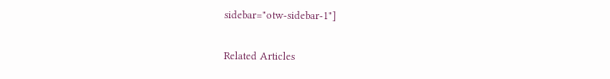sidebar="otw-sidebar-1"]

Related Articles